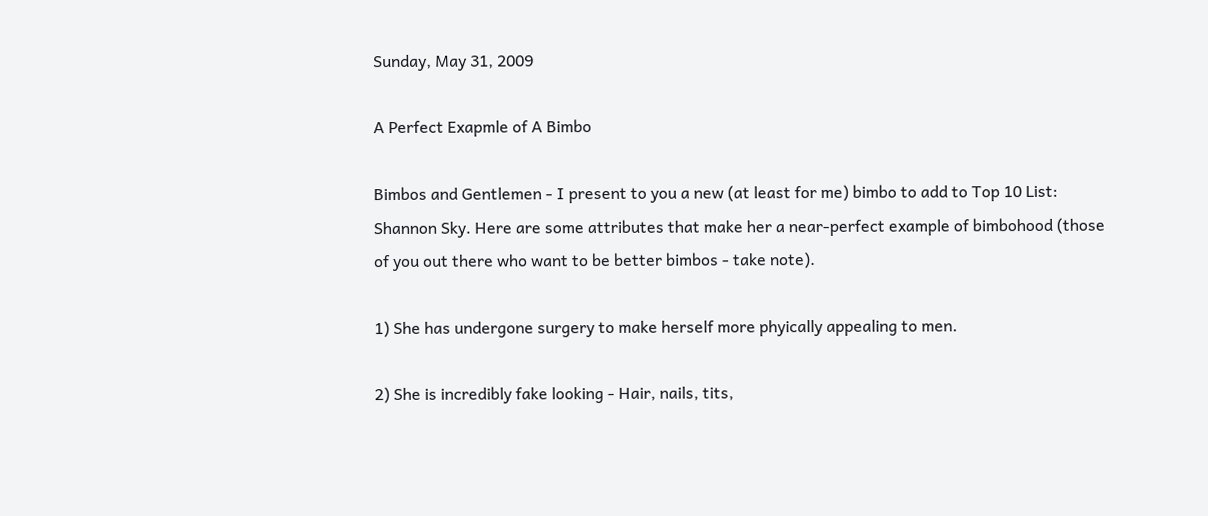Sunday, May 31, 2009

A Perfect Exapmle of A Bimbo

Bimbos and Gentlemen - I present to you a new (at least for me) bimbo to add to Top 10 List: Shannon Sky. Here are some attributes that make her a near-perfect example of bimbohood (those of you out there who want to be better bimbos - take note).

1) She has undergone surgery to make herself more phyically appealing to men.

2) She is incredibly fake looking - Hair, nails, tits,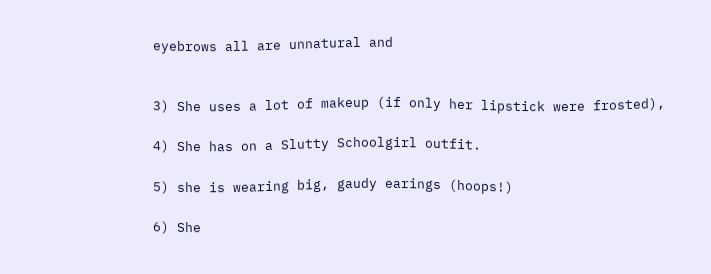eyebrows all are unnatural and


3) She uses a lot of makeup (if only her lipstick were frosted),

4) She has on a Slutty Schoolgirl outfit.

5) she is wearing big, gaudy earings (hoops!)

6) She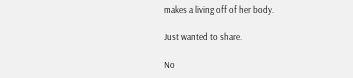makes a living off of her body.

Just wanted to share.

No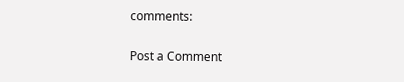comments:

Post a Comment